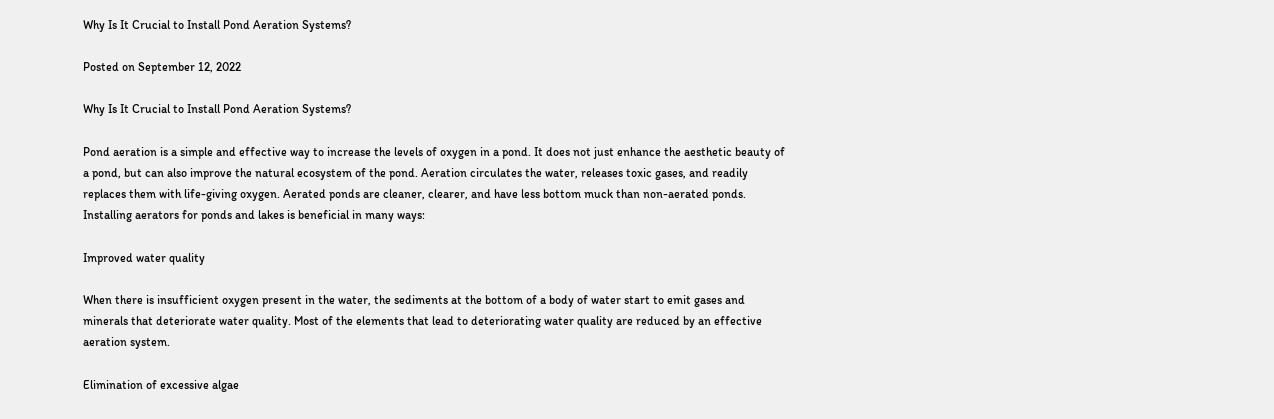Why Is It Crucial to Install Pond Aeration Systems?

Posted on September 12, 2022

Why Is It Crucial to Install Pond Aeration Systems?

Pond aeration is a simple and effective way to increase the levels of oxygen in a pond. It does not just enhance the aesthetic beauty of a pond, but can also improve the natural ecosystem of the pond. Aeration circulates the water, releases toxic gases, and readily replaces them with life-giving oxygen. Aerated ponds are cleaner, clearer, and have less bottom muck than non-aerated ponds. Installing aerators for ponds and lakes is beneficial in many ways:

Improved water quality

When there is insufficient oxygen present in the water, the sediments at the bottom of a body of water start to emit gases and minerals that deteriorate water quality. Most of the elements that lead to deteriorating water quality are reduced by an effective aeration system.

Elimination of excessive algae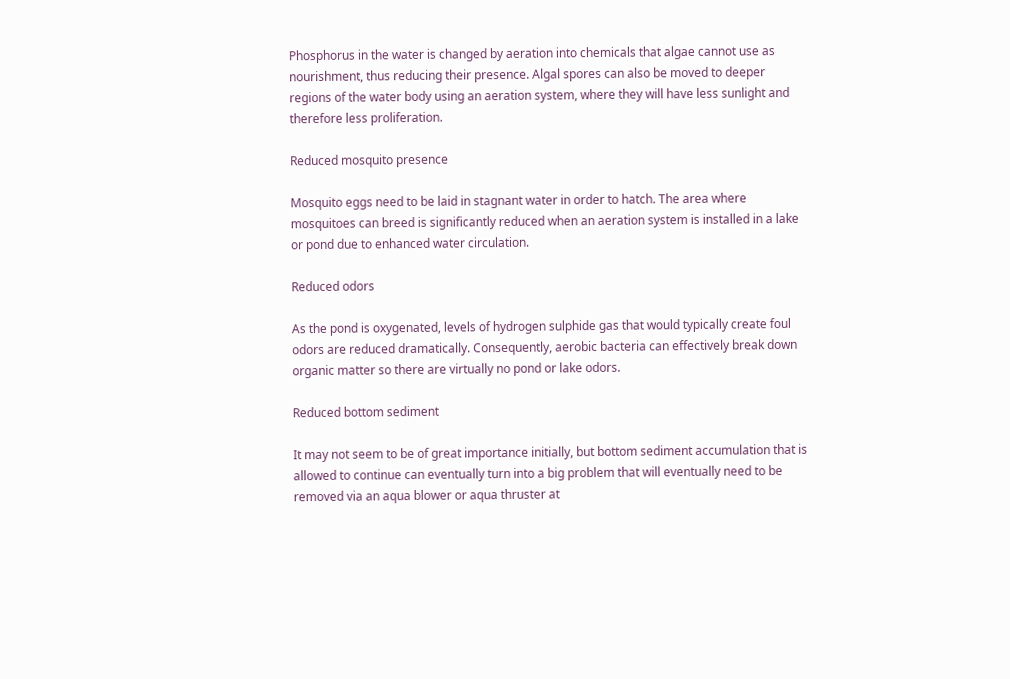Phosphorus in the water is changed by aeration into chemicals that algae cannot use as nourishment, thus reducing their presence. Algal spores can also be moved to deeper regions of the water body using an aeration system, where they will have less sunlight and therefore less proliferation.

Reduced mosquito presence

Mosquito eggs need to be laid in stagnant water in order to hatch. The area where mosquitoes can breed is significantly reduced when an aeration system is installed in a lake or pond due to enhanced water circulation.

Reduced odors

As the pond is oxygenated, levels of hydrogen sulphide gas that would typically create foul odors are reduced dramatically. Consequently, aerobic bacteria can effectively break down organic matter so there are virtually no pond or lake odors.

Reduced bottom sediment

It may not seem to be of great importance initially, but bottom sediment accumulation that is allowed to continue can eventually turn into a big problem that will eventually need to be removed via an aqua blower or aqua thruster at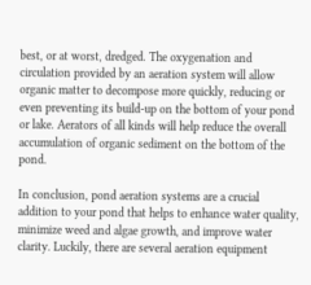best, or at worst, dredged. The oxygenation and circulation provided by an aeration system will allow organic matter to decompose more quickly, reducing or even preventing its build-up on the bottom of your pond or lake. Aerators of all kinds will help reduce the overall accumulation of organic sediment on the bottom of the pond.

In conclusion, pond aeration systems are a crucial addition to your pond that helps to enhance water quality, minimize weed and algae growth, and improve water clarity. Luckily, there are several aeration equipment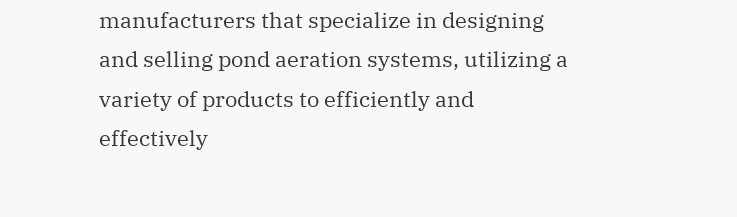manufacturers that specialize in designing and selling pond aeration systems, utilizing a variety of products to efficiently and effectively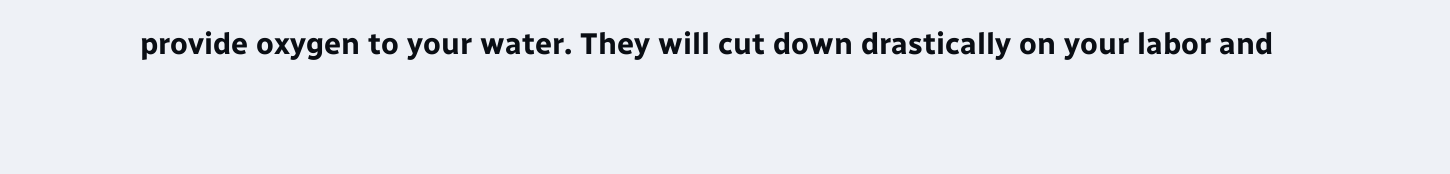provide oxygen to your water. They will cut down drastically on your labor and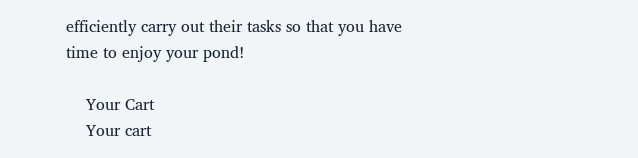efficiently carry out their tasks so that you have time to enjoy your pond!

    Your Cart
    Your cart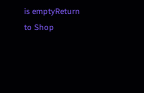is emptyReturn to Shop